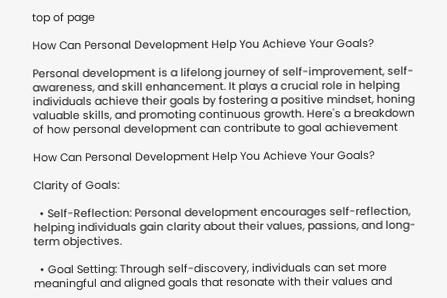top of page

How Can Personal Development Help You Achieve Your Goals?

Personal development is a lifelong journey of self-improvement, self-awareness, and skill enhancement. It plays a crucial role in helping individuals achieve their goals by fostering a positive mindset, honing valuable skills, and promoting continuous growth. Here's a breakdown of how personal development can contribute to goal achievement

How Can Personal Development Help You Achieve Your Goals?

Clarity of Goals:

  • Self-Reflection: Personal development encourages self-reflection, helping individuals gain clarity about their values, passions, and long-term objectives.

  • Goal Setting: Through self-discovery, individuals can set more meaningful and aligned goals that resonate with their values and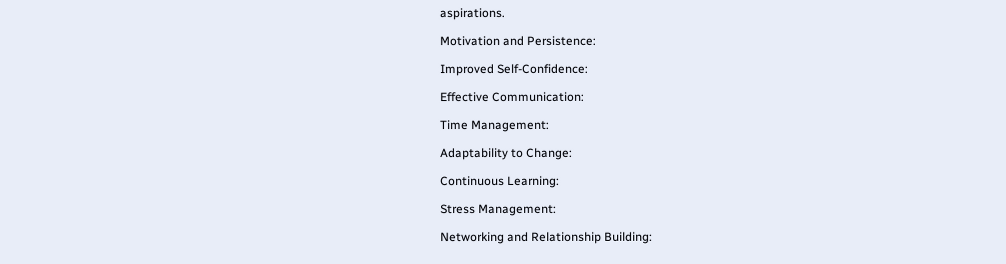aspirations.

Motivation and Persistence:

Improved Self-Confidence:

Effective Communication:

Time Management:

Adaptability to Change:

Continuous Learning:

Stress Management:

Networking and Relationship Building: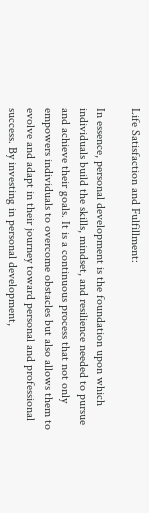Life Satisfaction and Fulfillment:

In essence, personal development is the foundation upon which individuals build the skills, mindset, and resilience needed to pursue and achieve their goals. It is a continuous process that not only empowers individuals to overcome obstacles but also allows them to evolve and adapt in their journey toward personal and professional success. By investing in personal development,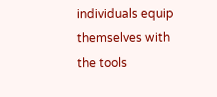individuals equip themselves with the tools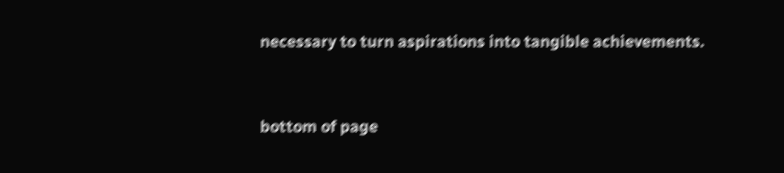necessary to turn aspirations into tangible achievements.


bottom of page